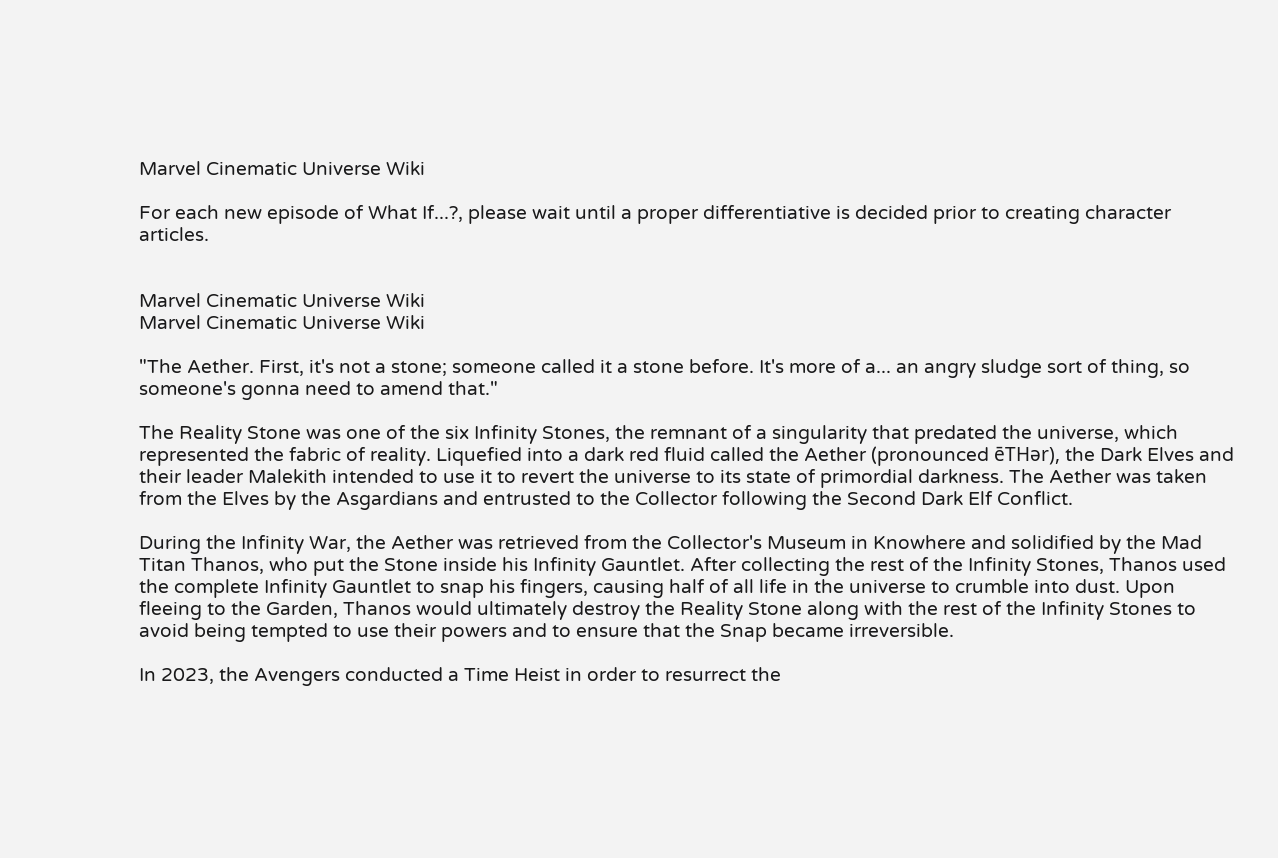Marvel Cinematic Universe Wiki

For each new episode of What If...?, please wait until a proper differentiative is decided prior to creating character articles.


Marvel Cinematic Universe Wiki
Marvel Cinematic Universe Wiki

"The Aether. First, it's not a stone; someone called it a stone before. It's more of a... an angry sludge sort of thing, so someone's gonna need to amend that."

The Reality Stone was one of the six Infinity Stones, the remnant of a singularity that predated the universe, which represented the fabric of reality. Liquefied into a dark red fluid called the Aether (pronounced ēTHər), the Dark Elves and their leader Malekith intended to use it to revert the universe to its state of primordial darkness. The Aether was taken from the Elves by the Asgardians and entrusted to the Collector following the Second Dark Elf Conflict.

During the Infinity War, the Aether was retrieved from the Collector's Museum in Knowhere and solidified by the Mad Titan Thanos, who put the Stone inside his Infinity Gauntlet. After collecting the rest of the Infinity Stones, Thanos used the complete Infinity Gauntlet to snap his fingers, causing half of all life in the universe to crumble into dust. Upon fleeing to the Garden, Thanos would ultimately destroy the Reality Stone along with the rest of the Infinity Stones to avoid being tempted to use their powers and to ensure that the Snap became irreversible.

In 2023, the Avengers conducted a Time Heist in order to resurrect the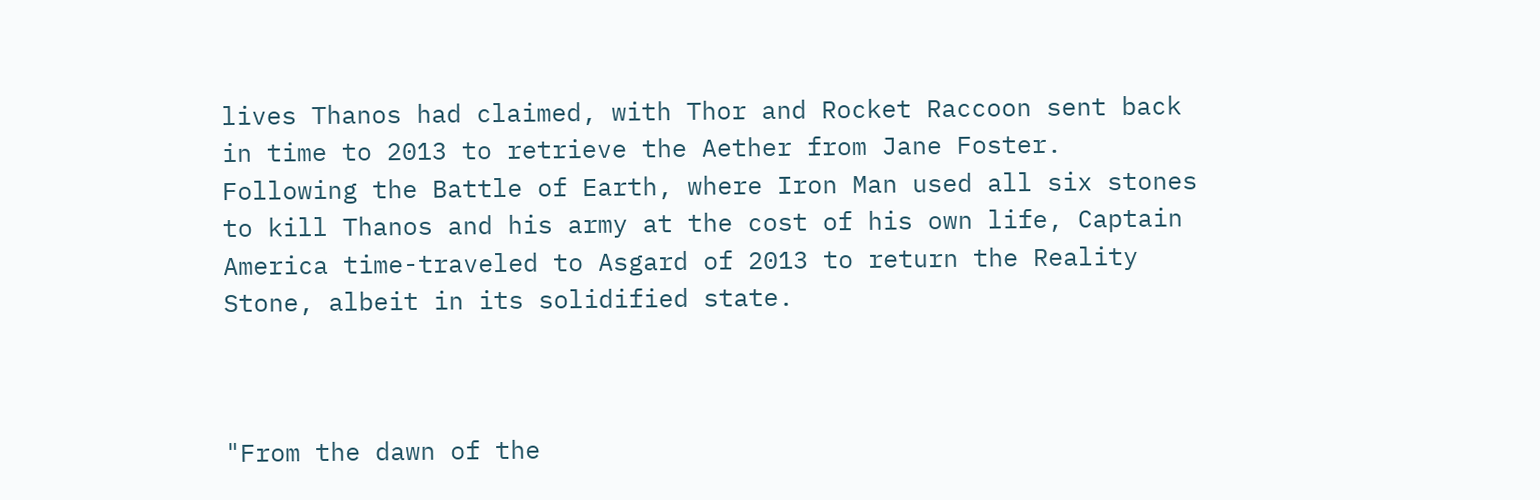lives Thanos had claimed, with Thor and Rocket Raccoon sent back in time to 2013 to retrieve the Aether from Jane Foster. Following the Battle of Earth, where Iron Man used all six stones to kill Thanos and his army at the cost of his own life, Captain America time-traveled to Asgard of 2013 to return the Reality Stone, albeit in its solidified state.



"From the dawn of the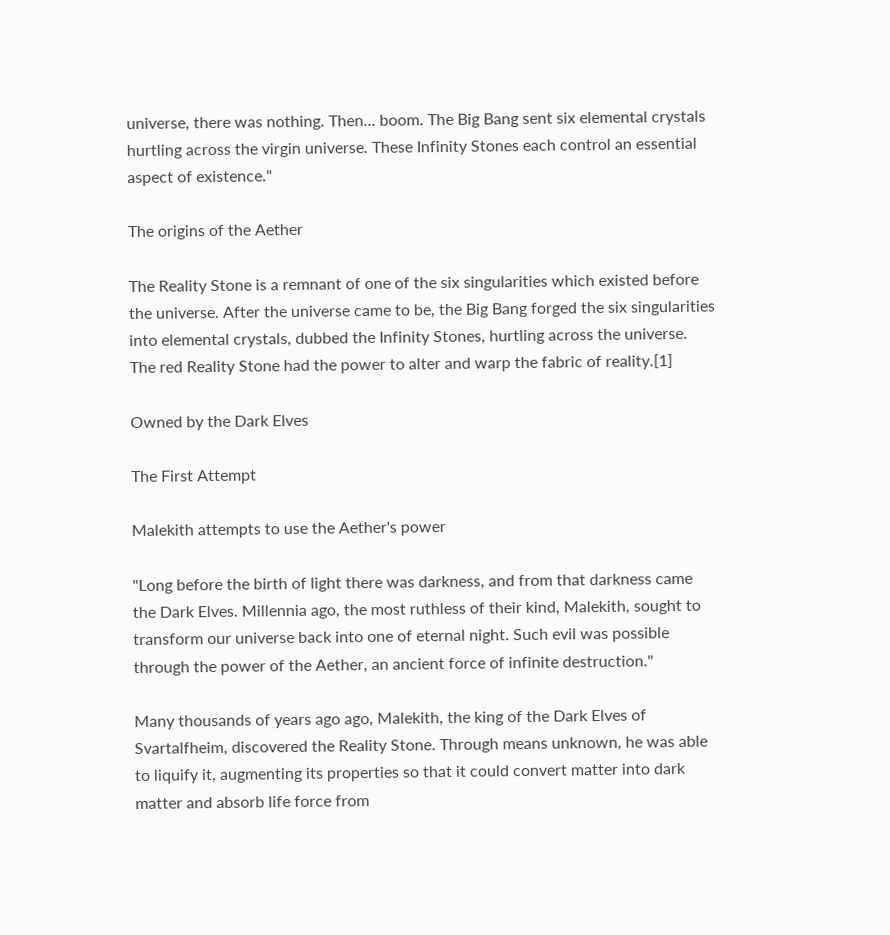universe, there was nothing. Then... boom. The Big Bang sent six elemental crystals hurtling across the virgin universe. These Infinity Stones each control an essential aspect of existence."

The origins of the Aether

The Reality Stone is a remnant of one of the six singularities which existed before the universe. After the universe came to be, the Big Bang forged the six singularities into elemental crystals, dubbed the Infinity Stones, hurtling across the universe. The red Reality Stone had the power to alter and warp the fabric of reality.[1]

Owned by the Dark Elves

The First Attempt

Malekith attempts to use the Aether's power

"Long before the birth of light there was darkness, and from that darkness came the Dark Elves. Millennia ago, the most ruthless of their kind, Malekith, sought to transform our universe back into one of eternal night. Such evil was possible through the power of the Aether, an ancient force of infinite destruction."

Many thousands of years ago ago, Malekith, the king of the Dark Elves of Svartalfheim, discovered the Reality Stone. Through means unknown, he was able to liquify it, augmenting its properties so that it could convert matter into dark matter and absorb life force from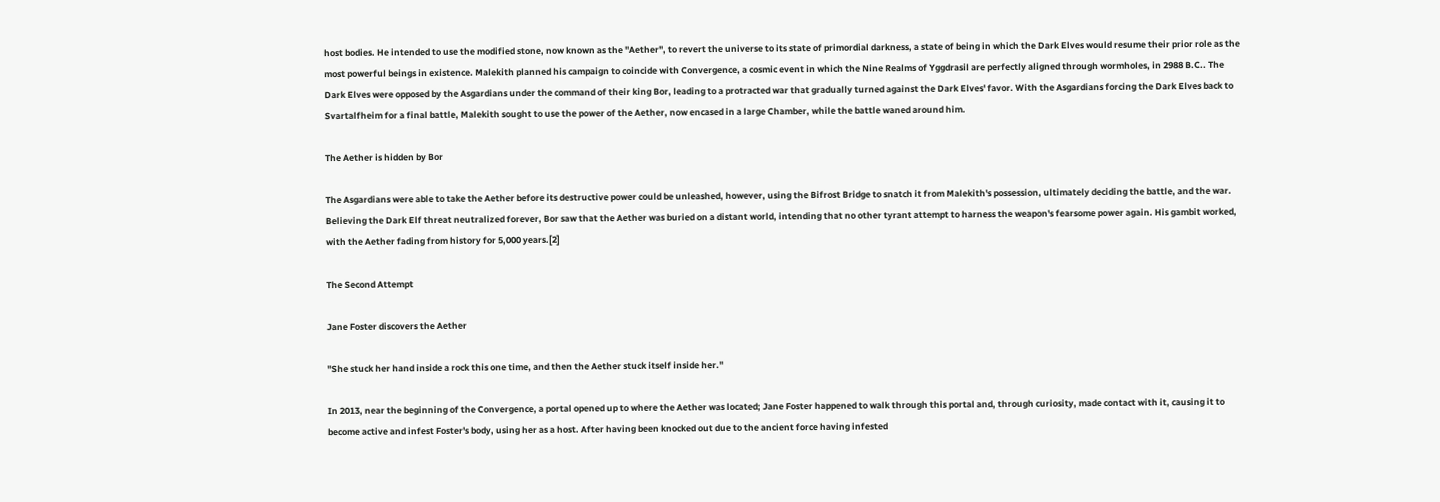host bodies. He intended to use the modified stone, now known as the "Aether", to revert the universe to its state of primordial darkness, a state of being in which the Dark Elves would resume their prior role as the most powerful beings in existence. Malekith planned his campaign to coincide with Convergence, a cosmic event in which the Nine Realms of Yggdrasil are perfectly aligned through wormholes, in 2988 B.C.. The Dark Elves were opposed by the Asgardians under the command of their king Bor, leading to a protracted war that gradually turned against the Dark Elves' favor. With the Asgardians forcing the Dark Elves back to Svartalfheim for a final battle, Malekith sought to use the power of the Aether, now encased in a large Chamber, while the battle waned around him.

The Aether is hidden by Bor

The Asgardians were able to take the Aether before its destructive power could be unleashed, however, using the Bifrost Bridge to snatch it from Malekith's possession, ultimately deciding the battle, and the war. Believing the Dark Elf threat neutralized forever, Bor saw that the Aether was buried on a distant world, intending that no other tyrant attempt to harness the weapon's fearsome power again. His gambit worked, with the Aether fading from history for 5,000 years.[2]

The Second Attempt

Jane Foster discovers the Aether

"She stuck her hand inside a rock this one time, and then the Aether stuck itself inside her."

In 2013, near the beginning of the Convergence, a portal opened up to where the Aether was located; Jane Foster happened to walk through this portal and, through curiosity, made contact with it, causing it to become active and infest Foster's body, using her as a host. After having been knocked out due to the ancient force having infested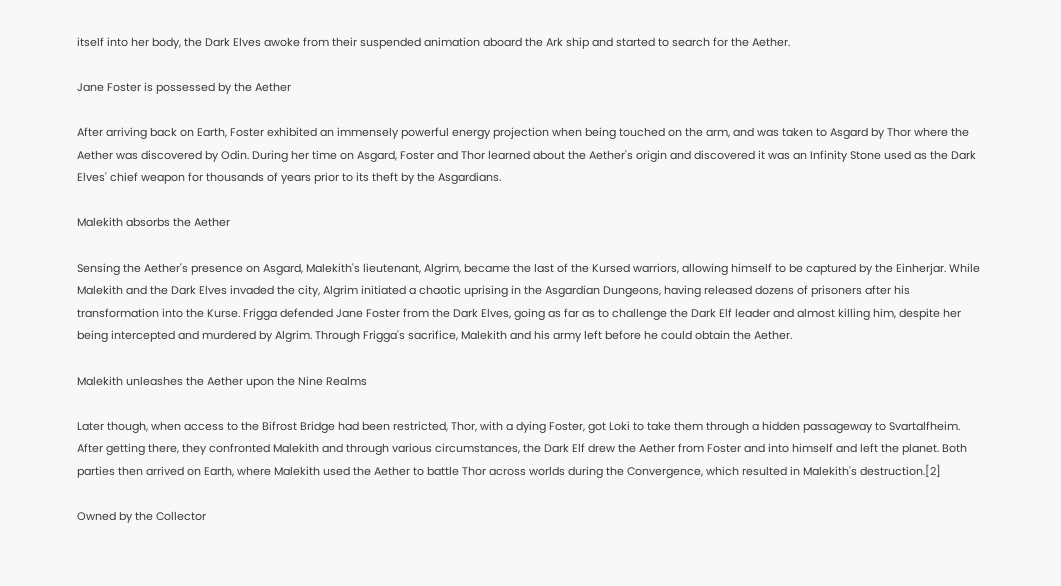itself into her body, the Dark Elves awoke from their suspended animation aboard the Ark ship and started to search for the Aether.

Jane Foster is possessed by the Aether

After arriving back on Earth, Foster exhibited an immensely powerful energy projection when being touched on the arm, and was taken to Asgard by Thor where the Aether was discovered by Odin. During her time on Asgard, Foster and Thor learned about the Aether's origin and discovered it was an Infinity Stone used as the Dark Elves' chief weapon for thousands of years prior to its theft by the Asgardians.

Malekith absorbs the Aether

Sensing the Aether's presence on Asgard, Malekith's lieutenant, Algrim, became the last of the Kursed warriors, allowing himself to be captured by the Einherjar. While Malekith and the Dark Elves invaded the city, Algrim initiated a chaotic uprising in the Asgardian Dungeons, having released dozens of prisoners after his transformation into the Kurse. Frigga defended Jane Foster from the Dark Elves, going as far as to challenge the Dark Elf leader and almost killing him, despite her being intercepted and murdered by Algrim. Through Frigga's sacrifice, Malekith and his army left before he could obtain the Aether.

Malekith unleashes the Aether upon the Nine Realms

Later though, when access to the Bifrost Bridge had been restricted, Thor, with a dying Foster, got Loki to take them through a hidden passageway to Svartalfheim. After getting there, they confronted Malekith and through various circumstances, the Dark Elf drew the Aether from Foster and into himself and left the planet. Both parties then arrived on Earth, where Malekith used the Aether to battle Thor across worlds during the Convergence, which resulted in Malekith's destruction.[2]

Owned by the Collector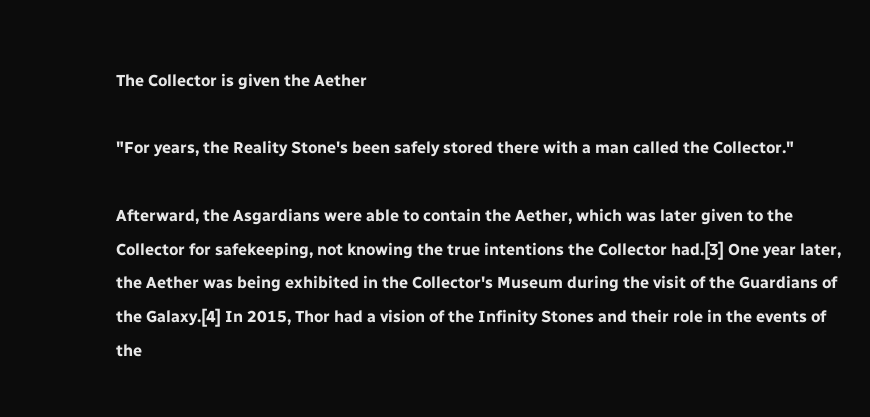The Collector is given the Aether

"For years, the Reality Stone's been safely stored there with a man called the Collector."

Afterward, the Asgardians were able to contain the Aether, which was later given to the Collector for safekeeping, not knowing the true intentions the Collector had.[3] One year later, the Aether was being exhibited in the Collector's Museum during the visit of the Guardians of the Galaxy.[4] In 2015, Thor had a vision of the Infinity Stones and their role in the events of the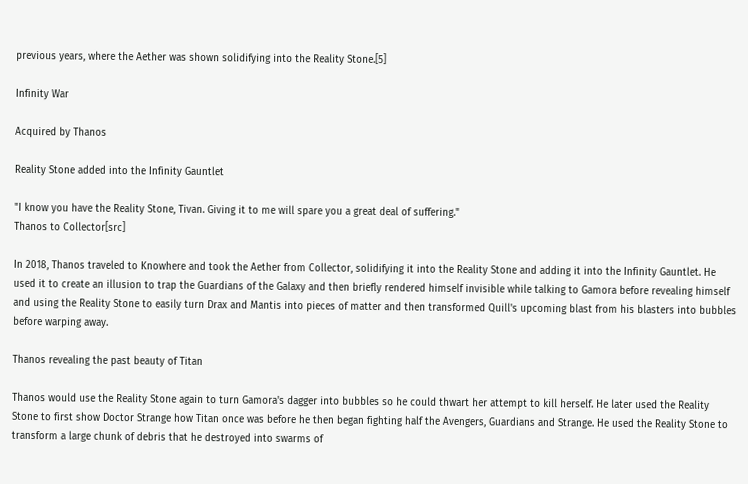previous years, where the Aether was shown solidifying into the Reality Stone.[5]

Infinity War

Acquired by Thanos

Reality Stone added into the Infinity Gauntlet

"I know you have the Reality Stone, Tivan. Giving it to me will spare you a great deal of suffering."
Thanos to Collector[src]

In 2018, Thanos traveled to Knowhere and took the Aether from Collector, solidifying it into the Reality Stone and adding it into the Infinity Gauntlet. He used it to create an illusion to trap the Guardians of the Galaxy and then briefly rendered himself invisible while talking to Gamora before revealing himself and using the Reality Stone to easily turn Drax and Mantis into pieces of matter and then transformed Quill's upcoming blast from his blasters into bubbles before warping away.

Thanos revealing the past beauty of Titan

Thanos would use the Reality Stone again to turn Gamora's dagger into bubbles so he could thwart her attempt to kill herself. He later used the Reality Stone to first show Doctor Strange how Titan once was before he then began fighting half the Avengers, Guardians and Strange. He used the Reality Stone to transform a large chunk of debris that he destroyed into swarms of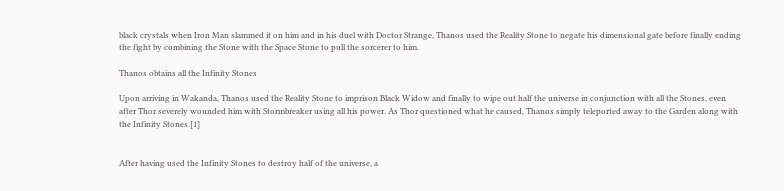black crystals when Iron Man slammed it on him and in his duel with Doctor Strange, Thanos used the Reality Stone to negate his dimensional gate before finally ending the fight by combining the Stone with the Space Stone to pull the sorcerer to him.

Thanos obtains all the Infinity Stones

Upon arriving in Wakanda, Thanos used the Reality Stone to imprison Black Widow and finally to wipe out half the universe in conjunction with all the Stones, even after Thor severely wounded him with Stormbreaker using all his power. As Thor questioned what he caused, Thanos simply teleported away to the Garden along with the Infinity Stones.[1]


After having used the Infinity Stones to destroy half of the universe, a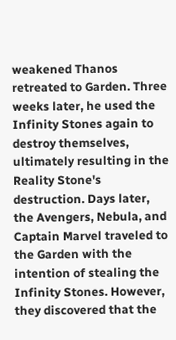weakened Thanos retreated to Garden. Three weeks later, he used the Infinity Stones again to destroy themselves, ultimately resulting in the Reality Stone's destruction. Days later, the Avengers, Nebula, and Captain Marvel traveled to the Garden with the intention of stealing the Infinity Stones. However, they discovered that the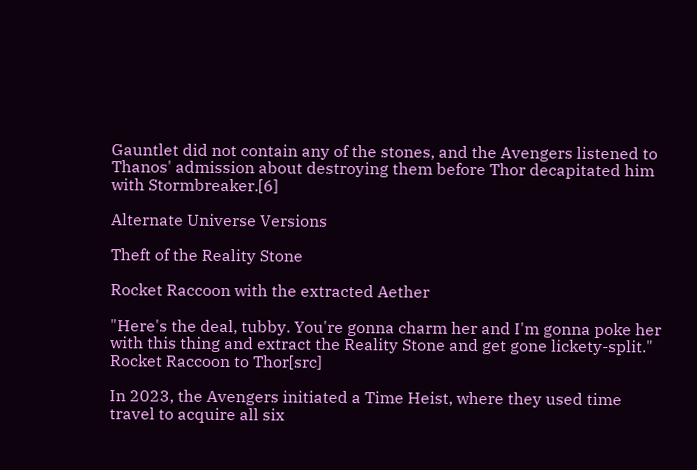Gauntlet did not contain any of the stones, and the Avengers listened to Thanos' admission about destroying them before Thor decapitated him with Stormbreaker.[6]

Alternate Universe Versions

Theft of the Reality Stone

Rocket Raccoon with the extracted Aether

"Here's the deal, tubby. You're gonna charm her and I'm gonna poke her with this thing and extract the Reality Stone and get gone lickety-split."
Rocket Raccoon to Thor[src]

In 2023, the Avengers initiated a Time Heist, where they used time travel to acquire all six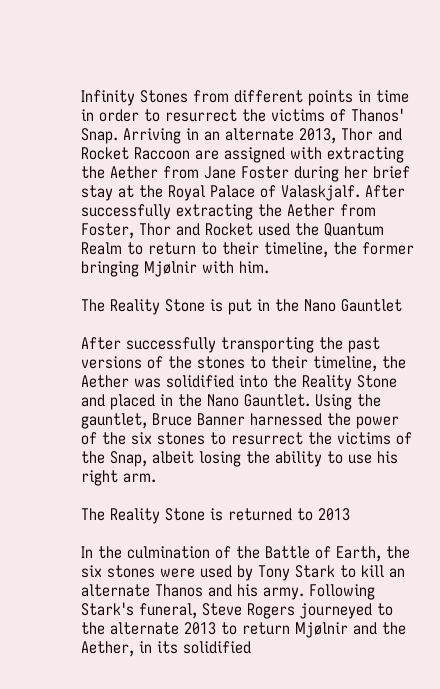Infinity Stones from different points in time in order to resurrect the victims of Thanos' Snap. Arriving in an alternate 2013, Thor and Rocket Raccoon are assigned with extracting the Aether from Jane Foster during her brief stay at the Royal Palace of Valaskjalf. After successfully extracting the Aether from Foster, Thor and Rocket used the Quantum Realm to return to their timeline, the former bringing Mjølnir with him.

The Reality Stone is put in the Nano Gauntlet

After successfully transporting the past versions of the stones to their timeline, the Aether was solidified into the Reality Stone and placed in the Nano Gauntlet. Using the gauntlet, Bruce Banner harnessed the power of the six stones to resurrect the victims of the Snap, albeit losing the ability to use his right arm.

The Reality Stone is returned to 2013

In the culmination of the Battle of Earth, the six stones were used by Tony Stark to kill an alternate Thanos and his army. Following Stark's funeral, Steve Rogers journeyed to the alternate 2013 to return Mjølnir and the Aether, in its solidified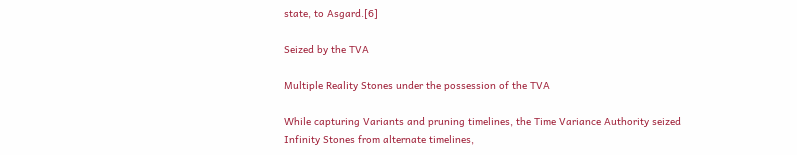state, to Asgard.[6]

Seized by the TVA

Multiple Reality Stones under the possession of the TVA

While capturing Variants and pruning timelines, the Time Variance Authority seized Infinity Stones from alternate timelines,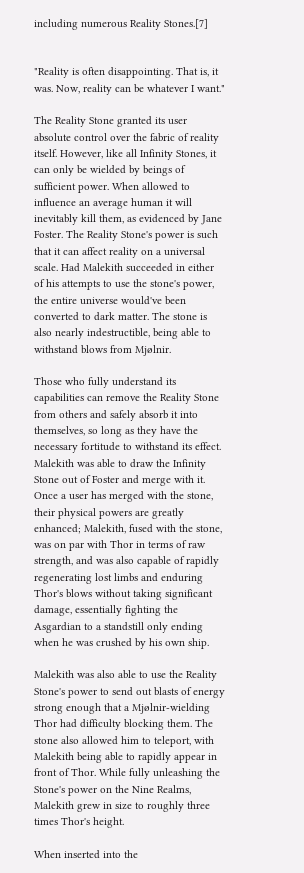including numerous Reality Stones.[7]


"Reality is often disappointing. That is, it was. Now, reality can be whatever I want."

The Reality Stone granted its user absolute control over the fabric of reality itself. However, like all Infinity Stones, it can only be wielded by beings of sufficient power. When allowed to influence an average human it will inevitably kill them, as evidenced by Jane Foster. The Reality Stone's power is such that it can affect reality on a universal scale. Had Malekith succeeded in either of his attempts to use the stone's power, the entire universe would've been converted to dark matter. The stone is also nearly indestructible, being able to withstand blows from Mjølnir.

Those who fully understand its capabilities can remove the Reality Stone from others and safely absorb it into themselves, so long as they have the necessary fortitude to withstand its effect. Malekith was able to draw the Infinity Stone out of Foster and merge with it. Once a user has merged with the stone, their physical powers are greatly enhanced; Malekith, fused with the stone, was on par with Thor in terms of raw strength, and was also capable of rapidly regenerating lost limbs and enduring Thor's blows without taking significant damage, essentially fighting the Asgardian to a standstill only ending when he was crushed by his own ship.

Malekith was also able to use the Reality Stone's power to send out blasts of energy strong enough that a Mjølnir-wielding Thor had difficulty blocking them. The stone also allowed him to teleport, with Malekith being able to rapidly appear in front of Thor. While fully unleashing the Stone's power on the Nine Realms, Malekith grew in size to roughly three times Thor's height.

When inserted into the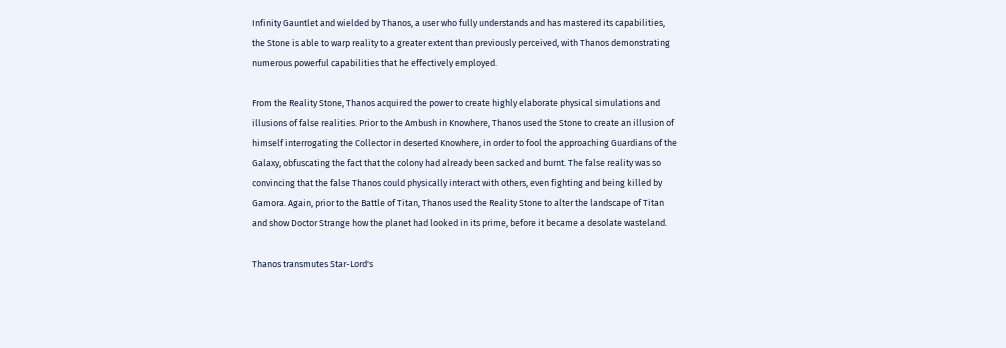Infinity Gauntlet and wielded by Thanos, a user who fully understands and has mastered its capabilities, the Stone is able to warp reality to a greater extent than previously perceived, with Thanos demonstrating numerous powerful capabilities that he effectively employed.

From the Reality Stone, Thanos acquired the power to create highly elaborate physical simulations and illusions of false realities. Prior to the Ambush in Knowhere, Thanos used the Stone to create an illusion of himself interrogating the Collector in deserted Knowhere, in order to fool the approaching Guardians of the Galaxy, obfuscating the fact that the colony had already been sacked and burnt. The false reality was so convincing that the false Thanos could physically interact with others, even fighting and being killed by Gamora. Again, prior to the Battle of Titan, Thanos used the Reality Stone to alter the landscape of Titan and show Doctor Strange how the planet had looked in its prime, before it became a desolate wasteland.

Thanos transmutes Star-Lord's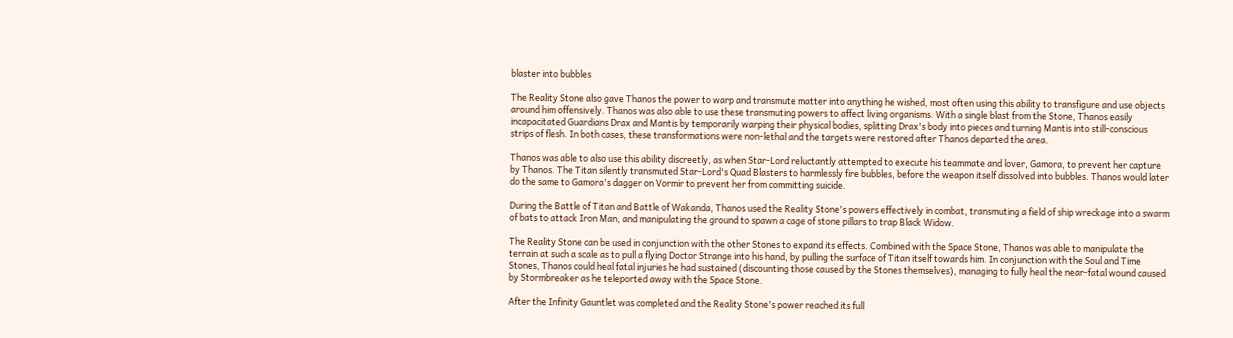blaster into bubbles

The Reality Stone also gave Thanos the power to warp and transmute matter into anything he wished, most often using this ability to transfigure and use objects around him offensively. Thanos was also able to use these transmuting powers to affect living organisms. With a single blast from the Stone, Thanos easily incapacitated Guardians Drax and Mantis by temporarily warping their physical bodies, splitting Drax's body into pieces and turning Mantis into still-conscious strips of flesh. In both cases, these transformations were non-lethal and the targets were restored after Thanos departed the area.

Thanos was able to also use this ability discreetly, as when Star-Lord reluctantly attempted to execute his teammate and lover, Gamora, to prevent her capture by Thanos. The Titan silently transmuted Star-Lord's Quad Blasters to harmlessly fire bubbles, before the weapon itself dissolved into bubbles. Thanos would later do the same to Gamora's dagger on Vormir to prevent her from committing suicide.

During the Battle of Titan and Battle of Wakanda, Thanos used the Reality Stone's powers effectively in combat, transmuting a field of ship wreckage into a swarm of bats to attack Iron Man, and manipulating the ground to spawn a cage of stone pillars to trap Black Widow.

The Reality Stone can be used in conjunction with the other Stones to expand its effects. Combined with the Space Stone, Thanos was able to manipulate the terrain at such a scale as to pull a flying Doctor Strange into his hand, by pulling the surface of Titan itself towards him. In conjunction with the Soul and Time Stones, Thanos could heal fatal injuries he had sustained (discounting those caused by the Stones themselves), managing to fully heal the near-fatal wound caused by Stormbreaker as he teleported away with the Space Stone.

After the Infinity Gauntlet was completed and the Reality Stone's power reached its full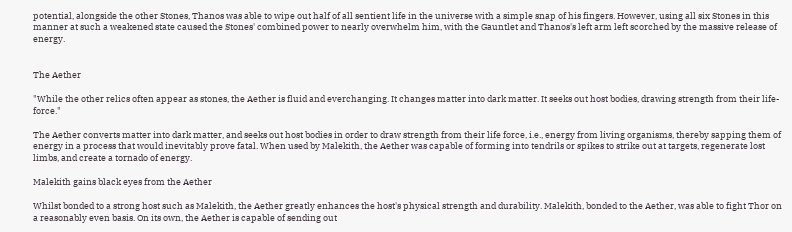potential, alongside the other Stones, Thanos was able to wipe out half of all sentient life in the universe with a simple snap of his fingers. However, using all six Stones in this manner at such a weakened state caused the Stones' combined power to nearly overwhelm him, with the Gauntlet and Thanos's left arm left scorched by the massive release of energy.


The Aether

"While the other relics often appear as stones, the Aether is fluid and everchanging. It changes matter into dark matter. It seeks out host bodies, drawing strength from their life-force."

The Aether converts matter into dark matter, and seeks out host bodies in order to draw strength from their life force, i.e., energy from living organisms, thereby sapping them of energy in a process that would inevitably prove fatal. When used by Malekith, the Aether was capable of forming into tendrils or spikes to strike out at targets, regenerate lost limbs, and create a tornado of energy.

Malekith gains black eyes from the Aether

Whilst bonded to a strong host such as Malekith, the Aether greatly enhances the host's physical strength and durability. Malekith, bonded to the Aether, was able to fight Thor on a reasonably even basis. On its own, the Aether is capable of sending out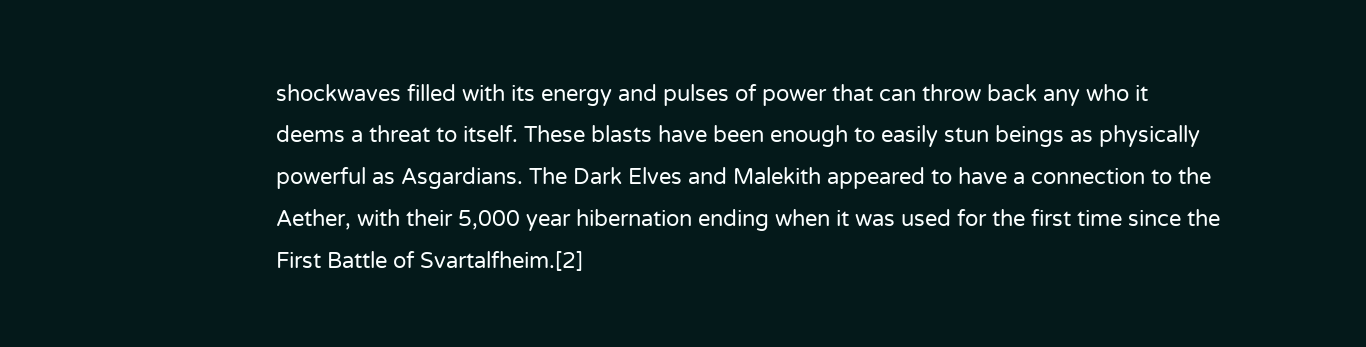shockwaves filled with its energy and pulses of power that can throw back any who it deems a threat to itself. These blasts have been enough to easily stun beings as physically powerful as Asgardians. The Dark Elves and Malekith appeared to have a connection to the Aether, with their 5,000 year hibernation ending when it was used for the first time since the First Battle of Svartalfheim.[2]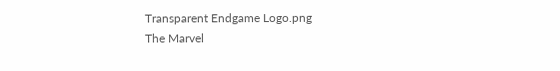Transparent Endgame Logo.png
The Marvel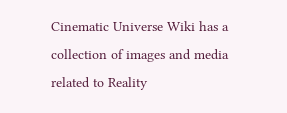Cinematic Universe Wiki has a collection of images and media related to Reality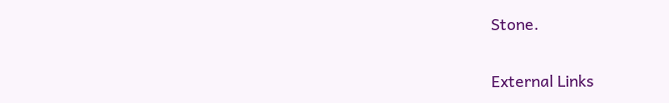Stone.

External Links